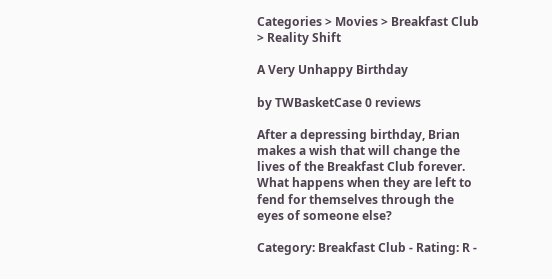Categories > Movies > Breakfast Club > Reality Shift

A Very Unhappy Birthday

by TWBasketCase 0 reviews

After a depressing birthday, Brian makes a wish that will change the lives of the Breakfast Club forever. What happens when they are left to fend for themselves through the eyes of someone else?

Category: Breakfast Club - Rating: R -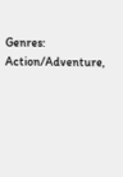Genres: Action/Adventure,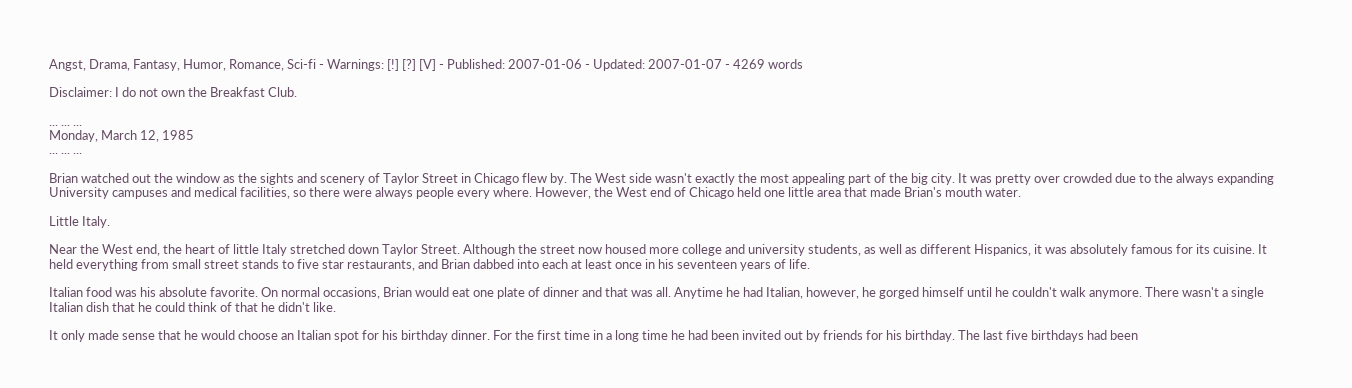Angst, Drama, Fantasy, Humor, Romance, Sci-fi - Warnings: [!] [?] [V] - Published: 2007-01-06 - Updated: 2007-01-07 - 4269 words

Disclaimer: I do not own the Breakfast Club.

... ... ...
Monday, March 12, 1985
... ... ...

Brian watched out the window as the sights and scenery of Taylor Street in Chicago flew by. The West side wasn't exactly the most appealing part of the big city. It was pretty over crowded due to the always expanding University campuses and medical facilities, so there were always people every where. However, the West end of Chicago held one little area that made Brian's mouth water.

Little Italy.

Near the West end, the heart of little Italy stretched down Taylor Street. Although the street now housed more college and university students, as well as different Hispanics, it was absolutely famous for its cuisine. It held everything from small street stands to five star restaurants, and Brian dabbed into each at least once in his seventeen years of life.

Italian food was his absolute favorite. On normal occasions, Brian would eat one plate of dinner and that was all. Anytime he had Italian, however, he gorged himself until he couldn't walk anymore. There wasn't a single Italian dish that he could think of that he didn't like.

It only made sense that he would choose an Italian spot for his birthday dinner. For the first time in a long time he had been invited out by friends for his birthday. The last five birthdays had been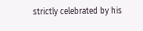strictly celebrated by his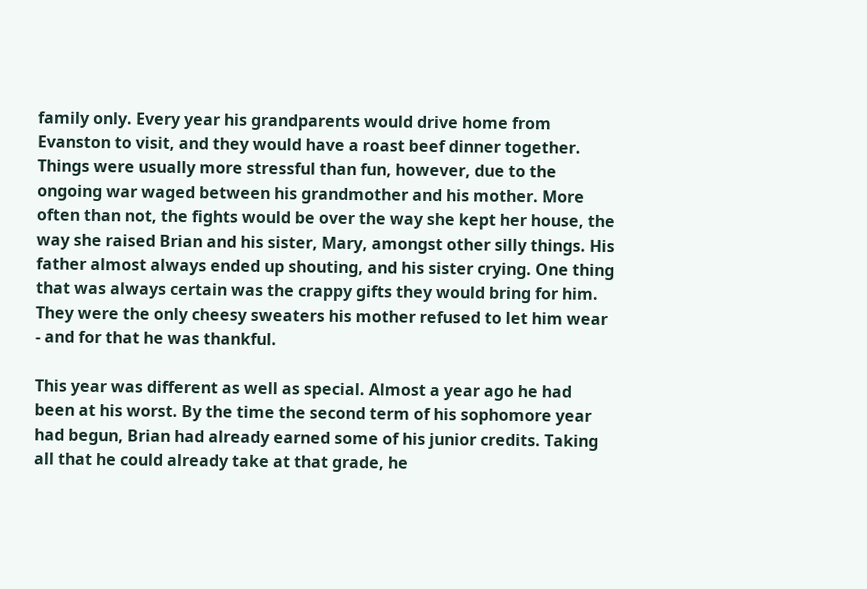family only. Every year his grandparents would drive home from Evanston to visit, and they would have a roast beef dinner together. Things were usually more stressful than fun, however, due to the ongoing war waged between his grandmother and his mother. More often than not, the fights would be over the way she kept her house, the way she raised Brian and his sister, Mary, amongst other silly things. His father almost always ended up shouting, and his sister crying. One thing that was always certain was the crappy gifts they would bring for him. They were the only cheesy sweaters his mother refused to let him wear - and for that he was thankful.

This year was different as well as special. Almost a year ago he had been at his worst. By the time the second term of his sophomore year had begun, Brian had already earned some of his junior credits. Taking all that he could already take at that grade, he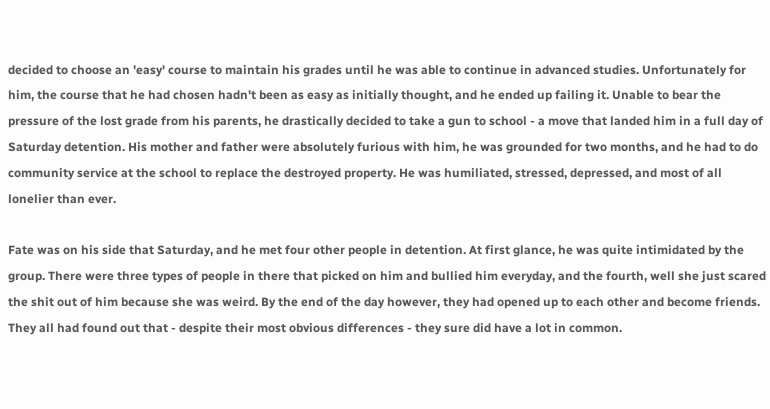decided to choose an 'easy' course to maintain his grades until he was able to continue in advanced studies. Unfortunately for him, the course that he had chosen hadn't been as easy as initially thought, and he ended up failing it. Unable to bear the pressure of the lost grade from his parents, he drastically decided to take a gun to school - a move that landed him in a full day of Saturday detention. His mother and father were absolutely furious with him, he was grounded for two months, and he had to do community service at the school to replace the destroyed property. He was humiliated, stressed, depressed, and most of all lonelier than ever.

Fate was on his side that Saturday, and he met four other people in detention. At first glance, he was quite intimidated by the group. There were three types of people in there that picked on him and bullied him everyday, and the fourth, well she just scared the shit out of him because she was weird. By the end of the day however, they had opened up to each other and become friends. They all had found out that - despite their most obvious differences - they sure did have a lot in common.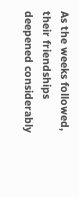As the weeks followed, their friendships deepened considerably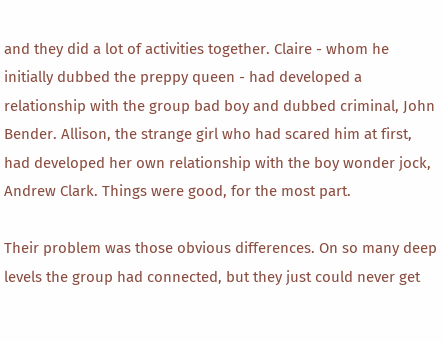and they did a lot of activities together. Claire - whom he initially dubbed the preppy queen - had developed a relationship with the group bad boy and dubbed criminal, John Bender. Allison, the strange girl who had scared him at first, had developed her own relationship with the boy wonder jock, Andrew Clark. Things were good, for the most part.

Their problem was those obvious differences. On so many deep levels the group had connected, but they just could never get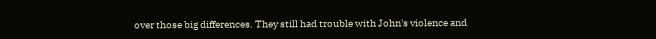over those big differences. They still had trouble with John's violence and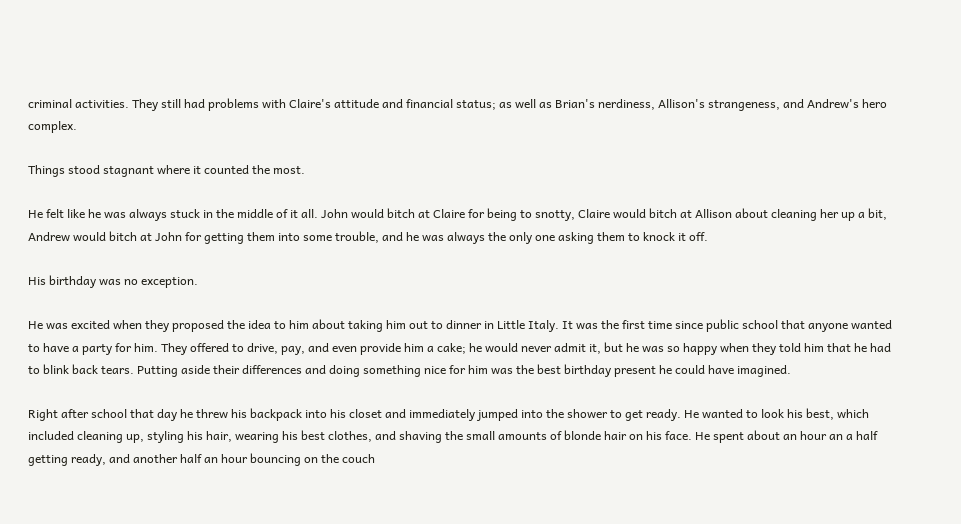criminal activities. They still had problems with Claire's attitude and financial status; as well as Brian's nerdiness, Allison's strangeness, and Andrew's hero complex.

Things stood stagnant where it counted the most.

He felt like he was always stuck in the middle of it all. John would bitch at Claire for being to snotty, Claire would bitch at Allison about cleaning her up a bit, Andrew would bitch at John for getting them into some trouble, and he was always the only one asking them to knock it off.

His birthday was no exception.

He was excited when they proposed the idea to him about taking him out to dinner in Little Italy. It was the first time since public school that anyone wanted to have a party for him. They offered to drive, pay, and even provide him a cake; he would never admit it, but he was so happy when they told him that he had to blink back tears. Putting aside their differences and doing something nice for him was the best birthday present he could have imagined.

Right after school that day he threw his backpack into his closet and immediately jumped into the shower to get ready. He wanted to look his best, which included cleaning up, styling his hair, wearing his best clothes, and shaving the small amounts of blonde hair on his face. He spent about an hour an a half getting ready, and another half an hour bouncing on the couch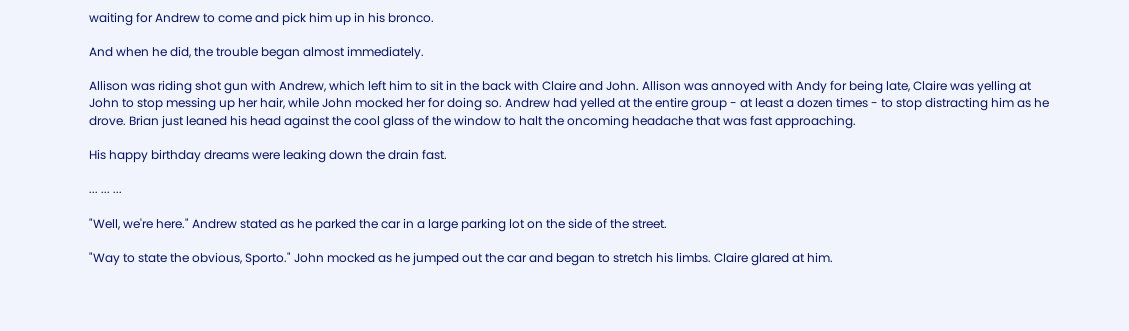waiting for Andrew to come and pick him up in his bronco.

And when he did, the trouble began almost immediately.

Allison was riding shot gun with Andrew, which left him to sit in the back with Claire and John. Allison was annoyed with Andy for being late, Claire was yelling at John to stop messing up her hair, while John mocked her for doing so. Andrew had yelled at the entire group - at least a dozen times - to stop distracting him as he drove. Brian just leaned his head against the cool glass of the window to halt the oncoming headache that was fast approaching.

His happy birthday dreams were leaking down the drain fast.

... ... ...

"Well, we're here." Andrew stated as he parked the car in a large parking lot on the side of the street.

"Way to state the obvious, Sporto." John mocked as he jumped out the car and began to stretch his limbs. Claire glared at him.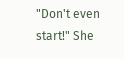"Don't even start!" She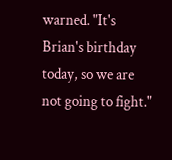warned. "It's Brian's birthday today, so we are not going to fight."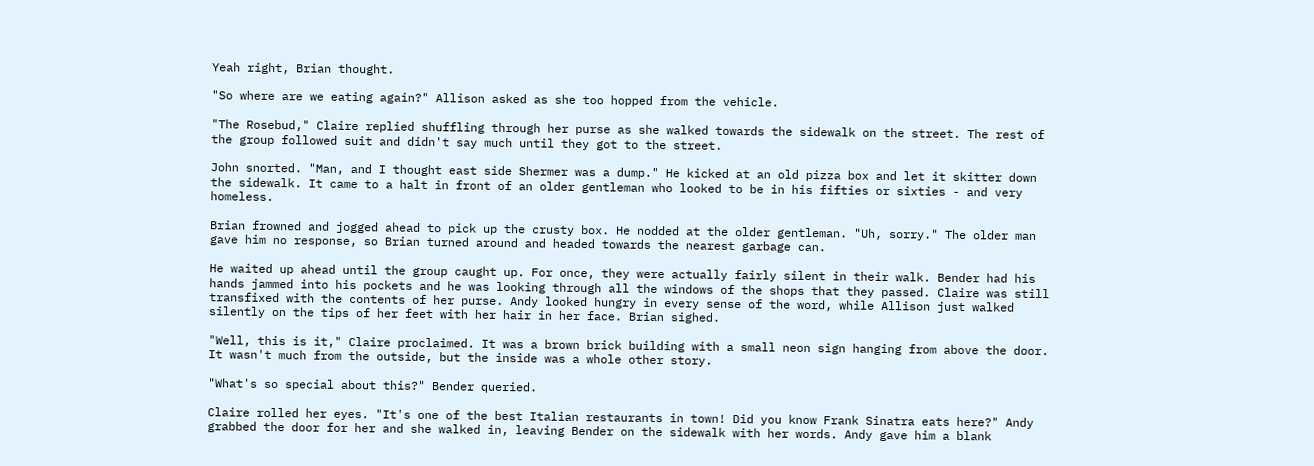Yeah right, Brian thought.

"So where are we eating again?" Allison asked as she too hopped from the vehicle.

"The Rosebud," Claire replied shuffling through her purse as she walked towards the sidewalk on the street. The rest of the group followed suit and didn't say much until they got to the street.

John snorted. "Man, and I thought east side Shermer was a dump." He kicked at an old pizza box and let it skitter down the sidewalk. It came to a halt in front of an older gentleman who looked to be in his fifties or sixties - and very homeless.

Brian frowned and jogged ahead to pick up the crusty box. He nodded at the older gentleman. "Uh, sorry." The older man gave him no response, so Brian turned around and headed towards the nearest garbage can.

He waited up ahead until the group caught up. For once, they were actually fairly silent in their walk. Bender had his hands jammed into his pockets and he was looking through all the windows of the shops that they passed. Claire was still transfixed with the contents of her purse. Andy looked hungry in every sense of the word, while Allison just walked silently on the tips of her feet with her hair in her face. Brian sighed.

"Well, this is it," Claire proclaimed. It was a brown brick building with a small neon sign hanging from above the door. It wasn't much from the outside, but the inside was a whole other story.

"What's so special about this?" Bender queried.

Claire rolled her eyes. "It's one of the best Italian restaurants in town! Did you know Frank Sinatra eats here?" Andy grabbed the door for her and she walked in, leaving Bender on the sidewalk with her words. Andy gave him a blank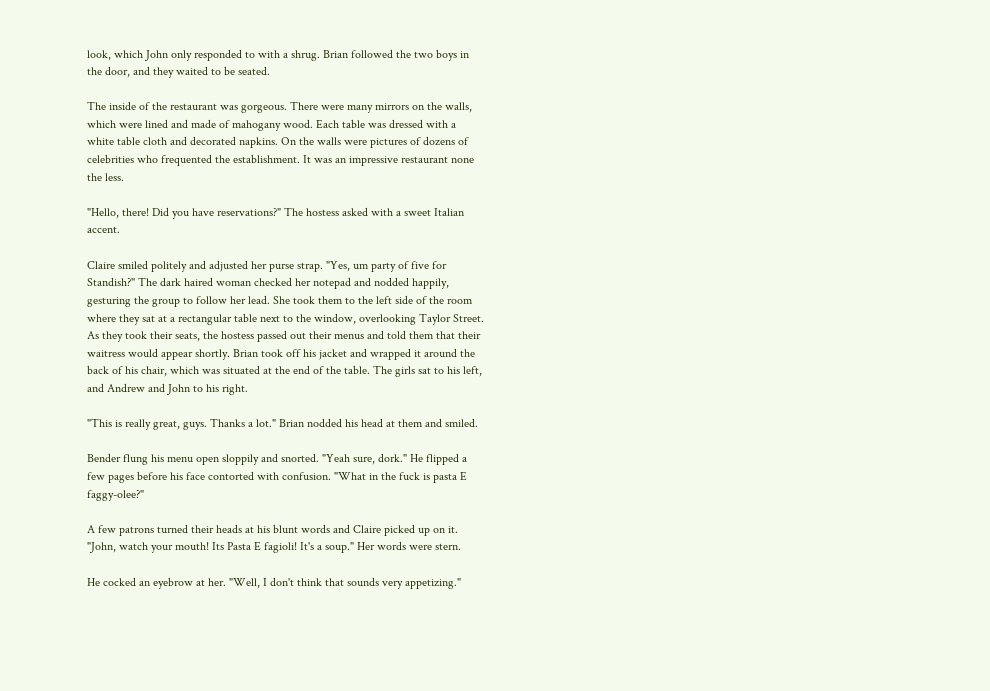look, which John only responded to with a shrug. Brian followed the two boys in the door, and they waited to be seated.

The inside of the restaurant was gorgeous. There were many mirrors on the walls, which were lined and made of mahogany wood. Each table was dressed with a white table cloth and decorated napkins. On the walls were pictures of dozens of celebrities who frequented the establishment. It was an impressive restaurant none the less.

"Hello, there! Did you have reservations?" The hostess asked with a sweet Italian accent.

Claire smiled politely and adjusted her purse strap. "Yes, um party of five for Standish?" The dark haired woman checked her notepad and nodded happily, gesturing the group to follow her lead. She took them to the left side of the room where they sat at a rectangular table next to the window, overlooking Taylor Street. As they took their seats, the hostess passed out their menus and told them that their waitress would appear shortly. Brian took off his jacket and wrapped it around the back of his chair, which was situated at the end of the table. The girls sat to his left, and Andrew and John to his right.

"This is really great, guys. Thanks a lot." Brian nodded his head at them and smiled.

Bender flung his menu open sloppily and snorted. "Yeah sure, dork." He flipped a few pages before his face contorted with confusion. "What in the fuck is pasta E faggy-olee?"

A few patrons turned their heads at his blunt words and Claire picked up on it. "John, watch your mouth! Its Pasta E fagioli! It's a soup." Her words were stern.

He cocked an eyebrow at her. "Well, I don't think that sounds very appetizing."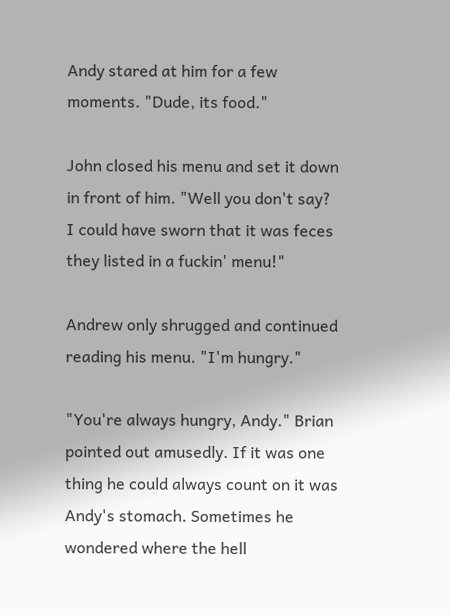Andy stared at him for a few moments. "Dude, its food."

John closed his menu and set it down in front of him. "Well you don't say? I could have sworn that it was feces they listed in a fuckin' menu!"

Andrew only shrugged and continued reading his menu. "I'm hungry."

"You're always hungry, Andy." Brian pointed out amusedly. If it was one thing he could always count on it was Andy's stomach. Sometimes he wondered where the hell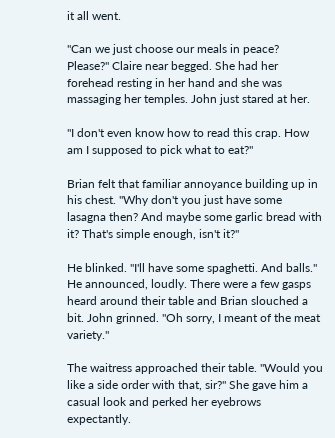it all went.

"Can we just choose our meals in peace? Please?" Claire near begged. She had her forehead resting in her hand and she was massaging her temples. John just stared at her.

"I don't even know how to read this crap. How am I supposed to pick what to eat?"

Brian felt that familiar annoyance building up in his chest. "Why don't you just have some lasagna then? And maybe some garlic bread with it? That's simple enough, isn't it?"

He blinked. "I'll have some spaghetti. And balls." He announced, loudly. There were a few gasps heard around their table and Brian slouched a bit. John grinned. "Oh sorry, I meant of the meat variety."

The waitress approached their table. "Would you like a side order with that, sir?" She gave him a casual look and perked her eyebrows expectantly.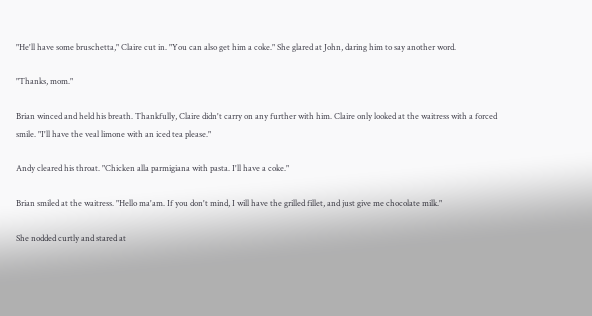"He'll have some bruschetta," Claire cut in. "You can also get him a coke." She glared at John, daring him to say another word.

"Thanks, mom."

Brian winced and held his breath. Thankfully, Claire didn't carry on any further with him. Claire only looked at the waitress with a forced smile. "I'll have the veal limone with an iced tea please."

Andy cleared his throat. "Chicken alla parmigiana with pasta. I'll have a coke."

Brian smiled at the waitress. "Hello ma'am. If you don't mind, I will have the grilled fillet, and just give me chocolate milk."

She nodded curtly and stared at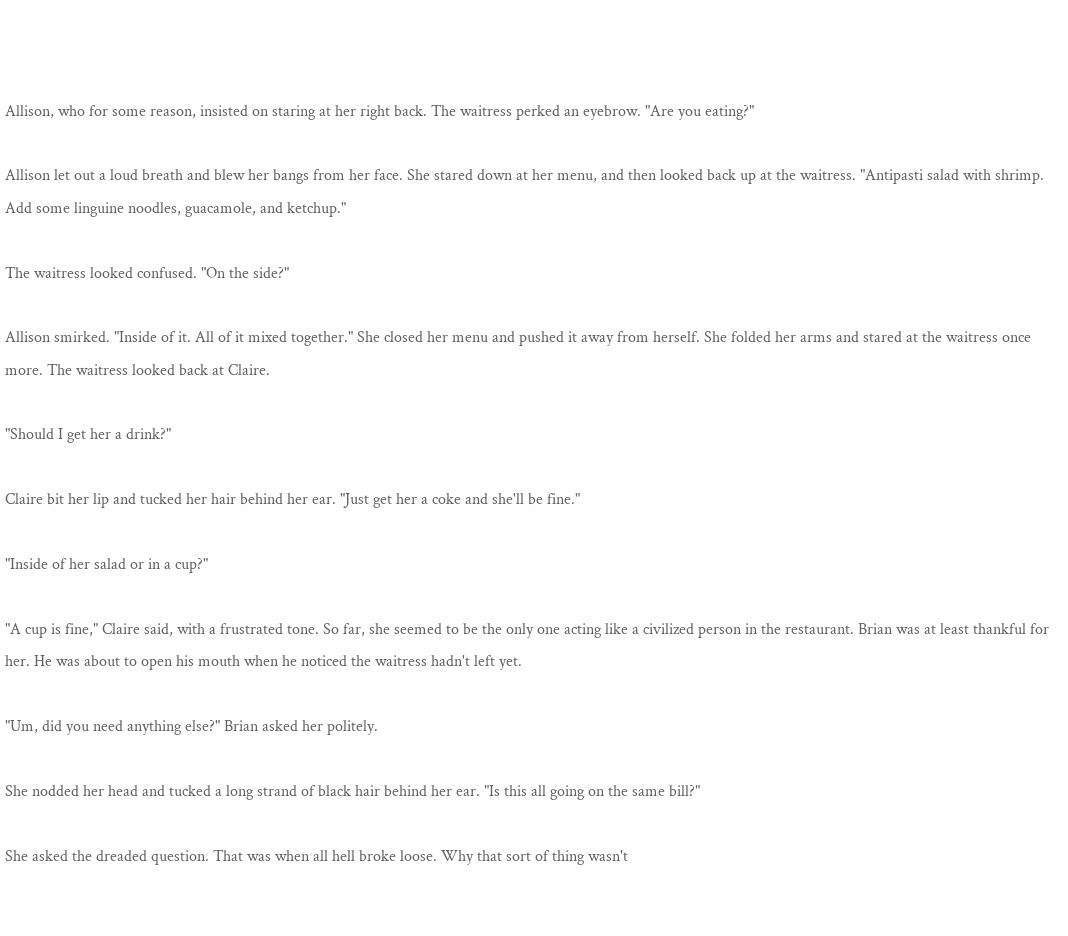Allison, who for some reason, insisted on staring at her right back. The waitress perked an eyebrow. "Are you eating?"

Allison let out a loud breath and blew her bangs from her face. She stared down at her menu, and then looked back up at the waitress. "Antipasti salad with shrimp. Add some linguine noodles, guacamole, and ketchup."

The waitress looked confused. "On the side?"

Allison smirked. "Inside of it. All of it mixed together." She closed her menu and pushed it away from herself. She folded her arms and stared at the waitress once more. The waitress looked back at Claire.

"Should I get her a drink?"

Claire bit her lip and tucked her hair behind her ear. "Just get her a coke and she'll be fine."

"Inside of her salad or in a cup?"

"A cup is fine," Claire said, with a frustrated tone. So far, she seemed to be the only one acting like a civilized person in the restaurant. Brian was at least thankful for her. He was about to open his mouth when he noticed the waitress hadn't left yet.

"Um, did you need anything else?" Brian asked her politely.

She nodded her head and tucked a long strand of black hair behind her ear. "Is this all going on the same bill?"

She asked the dreaded question. That was when all hell broke loose. Why that sort of thing wasn't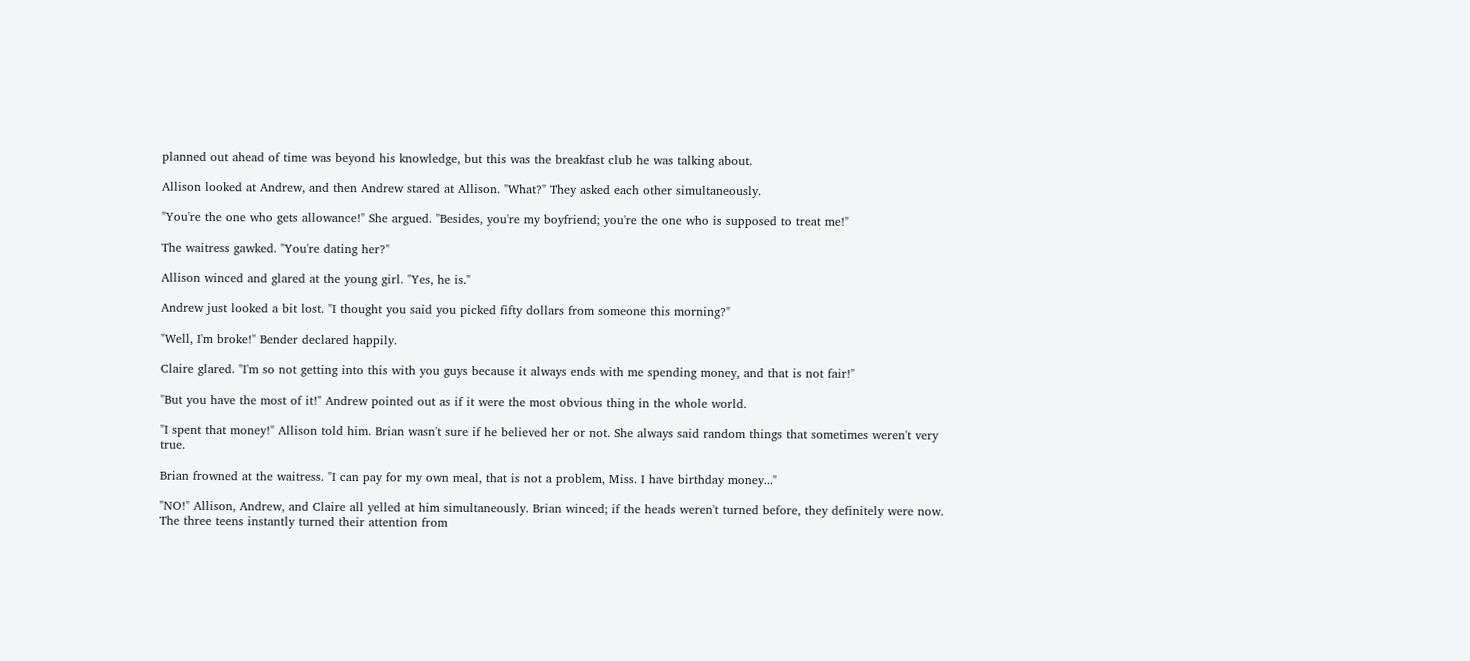planned out ahead of time was beyond his knowledge, but this was the breakfast club he was talking about.

Allison looked at Andrew, and then Andrew stared at Allison. "What?" They asked each other simultaneously.

"You're the one who gets allowance!" She argued. "Besides, you're my boyfriend; you're the one who is supposed to treat me!"

The waitress gawked. "You're dating her?"

Allison winced and glared at the young girl. "Yes, he is."

Andrew just looked a bit lost. "I thought you said you picked fifty dollars from someone this morning?"

"Well, I'm broke!" Bender declared happily.

Claire glared. "I'm so not getting into this with you guys because it always ends with me spending money, and that is not fair!"

"But you have the most of it!" Andrew pointed out as if it were the most obvious thing in the whole world.

"I spent that money!" Allison told him. Brian wasn't sure if he believed her or not. She always said random things that sometimes weren't very true.

Brian frowned at the waitress. "I can pay for my own meal, that is not a problem, Miss. I have birthday money..."

"NO!" Allison, Andrew, and Claire all yelled at him simultaneously. Brian winced; if the heads weren't turned before, they definitely were now. The three teens instantly turned their attention from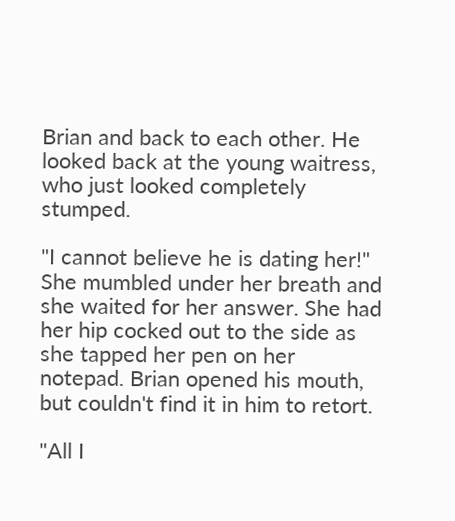Brian and back to each other. He looked back at the young waitress, who just looked completely stumped.

"I cannot believe he is dating her!" She mumbled under her breath and she waited for her answer. She had her hip cocked out to the side as she tapped her pen on her notepad. Brian opened his mouth, but couldn't find it in him to retort.

"All I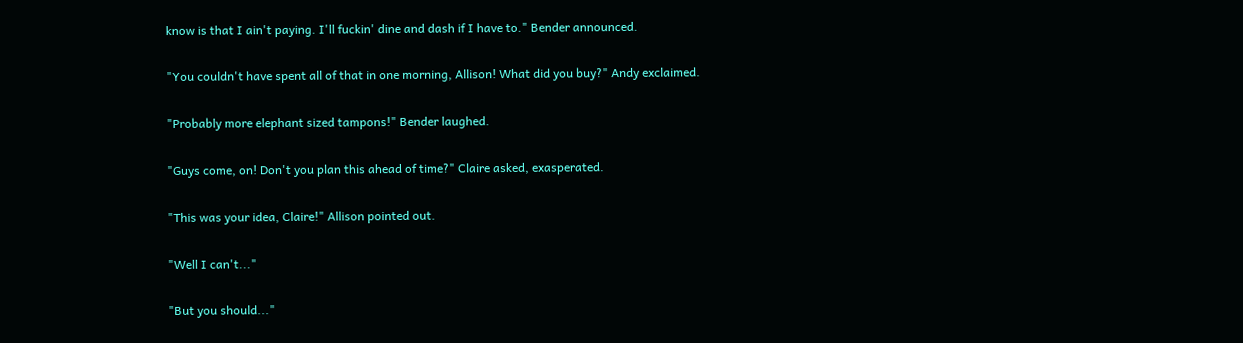know is that I ain't paying. I'll fuckin' dine and dash if I have to." Bender announced.

"You couldn't have spent all of that in one morning, Allison! What did you buy?" Andy exclaimed.

"Probably more elephant sized tampons!" Bender laughed.

"Guys come, on! Don't you plan this ahead of time?" Claire asked, exasperated.

"This was your idea, Claire!" Allison pointed out.

"Well I can't..."

"But you should..."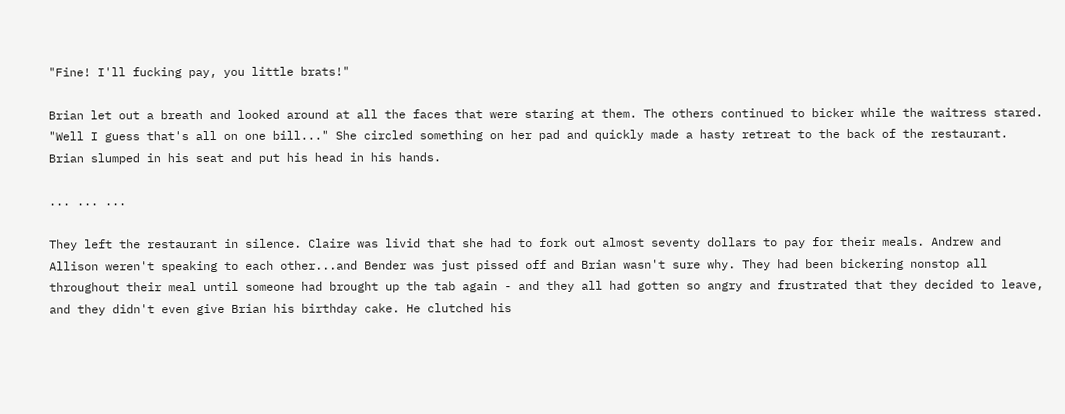"Fine! I'll fucking pay, you little brats!"

Brian let out a breath and looked around at all the faces that were staring at them. The others continued to bicker while the waitress stared. "Well I guess that's all on one bill..." She circled something on her pad and quickly made a hasty retreat to the back of the restaurant. Brian slumped in his seat and put his head in his hands.

... ... ...

They left the restaurant in silence. Claire was livid that she had to fork out almost seventy dollars to pay for their meals. Andrew and Allison weren't speaking to each other...and Bender was just pissed off and Brian wasn't sure why. They had been bickering nonstop all throughout their meal until someone had brought up the tab again - and they all had gotten so angry and frustrated that they decided to leave, and they didn't even give Brian his birthday cake. He clutched his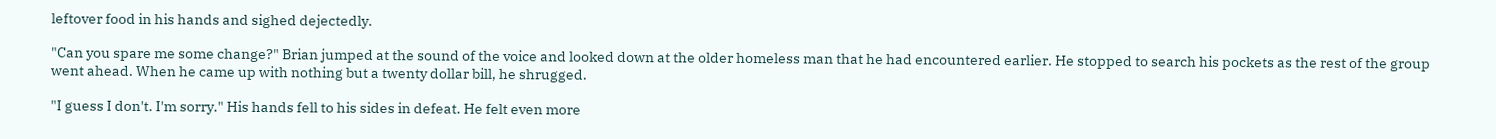leftover food in his hands and sighed dejectedly.

"Can you spare me some change?" Brian jumped at the sound of the voice and looked down at the older homeless man that he had encountered earlier. He stopped to search his pockets as the rest of the group went ahead. When he came up with nothing but a twenty dollar bill, he shrugged.

"I guess I don't. I'm sorry." His hands fell to his sides in defeat. He felt even more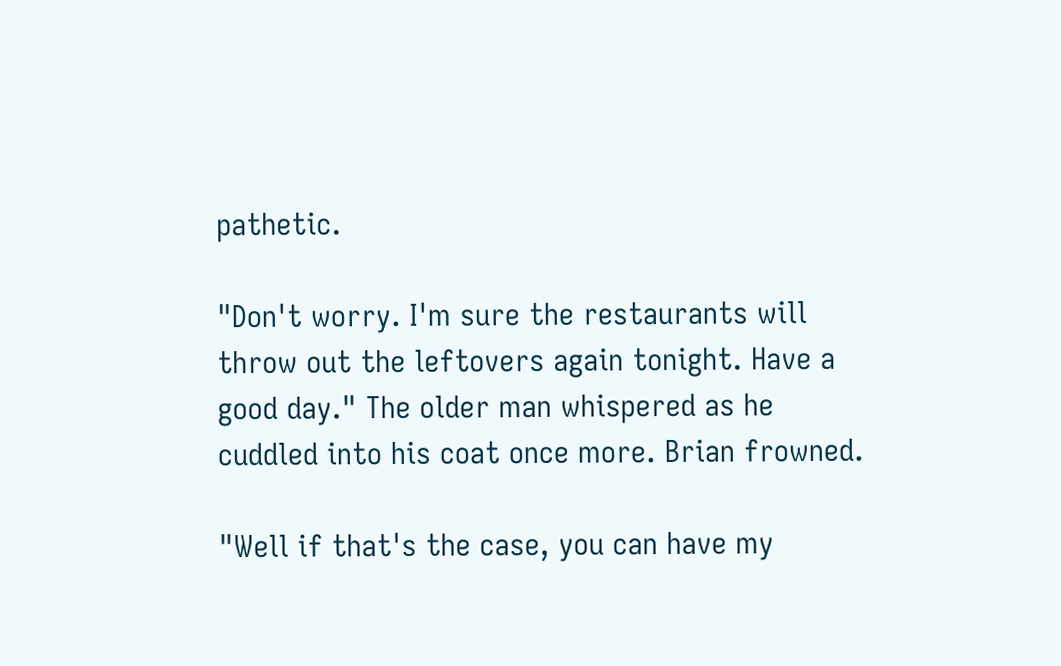pathetic.

"Don't worry. I'm sure the restaurants will throw out the leftovers again tonight. Have a good day." The older man whispered as he cuddled into his coat once more. Brian frowned.

"Well if that's the case, you can have my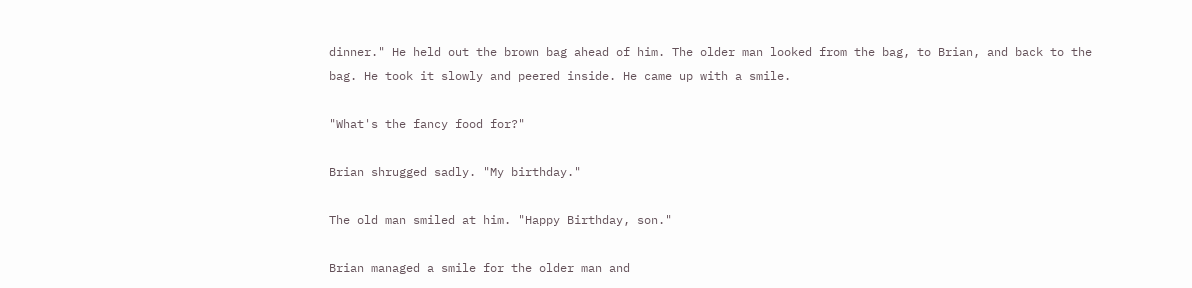dinner." He held out the brown bag ahead of him. The older man looked from the bag, to Brian, and back to the bag. He took it slowly and peered inside. He came up with a smile.

"What's the fancy food for?"

Brian shrugged sadly. "My birthday."

The old man smiled at him. "Happy Birthday, son."

Brian managed a smile for the older man and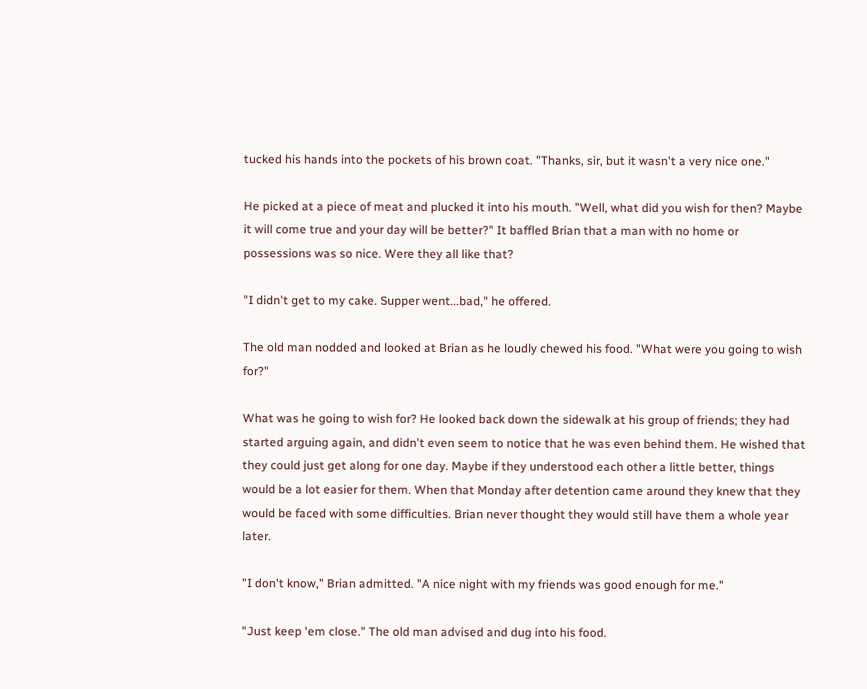tucked his hands into the pockets of his brown coat. "Thanks, sir, but it wasn't a very nice one."

He picked at a piece of meat and plucked it into his mouth. "Well, what did you wish for then? Maybe it will come true and your day will be better?" It baffled Brian that a man with no home or possessions was so nice. Were they all like that?

"I didn't get to my cake. Supper went...bad," he offered.

The old man nodded and looked at Brian as he loudly chewed his food. "What were you going to wish for?"

What was he going to wish for? He looked back down the sidewalk at his group of friends; they had started arguing again, and didn't even seem to notice that he was even behind them. He wished that they could just get along for one day. Maybe if they understood each other a little better, things would be a lot easier for them. When that Monday after detention came around they knew that they would be faced with some difficulties. Brian never thought they would still have them a whole year later.

"I don't know," Brian admitted. "A nice night with my friends was good enough for me."

"Just keep 'em close." The old man advised and dug into his food.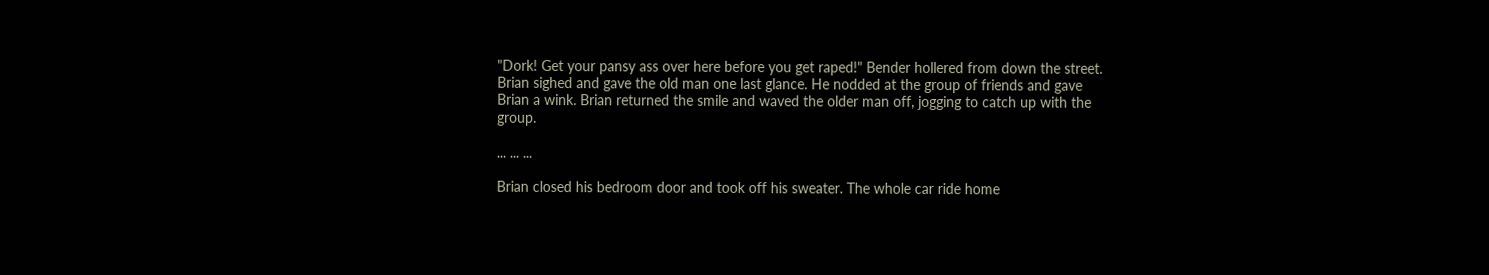"Dork! Get your pansy ass over here before you get raped!" Bender hollered from down the street. Brian sighed and gave the old man one last glance. He nodded at the group of friends and gave Brian a wink. Brian returned the smile and waved the older man off, jogging to catch up with the group.

... ... ...

Brian closed his bedroom door and took off his sweater. The whole car ride home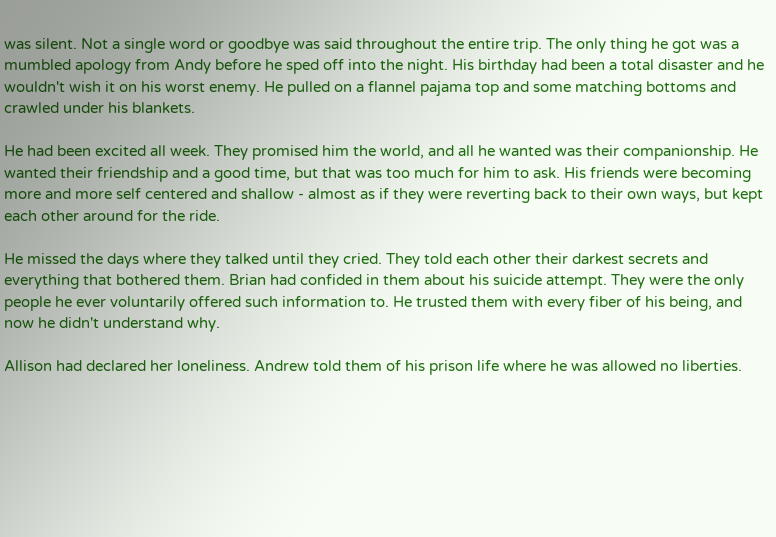was silent. Not a single word or goodbye was said throughout the entire trip. The only thing he got was a mumbled apology from Andy before he sped off into the night. His birthday had been a total disaster and he wouldn't wish it on his worst enemy. He pulled on a flannel pajama top and some matching bottoms and crawled under his blankets.

He had been excited all week. They promised him the world, and all he wanted was their companionship. He wanted their friendship and a good time, but that was too much for him to ask. His friends were becoming more and more self centered and shallow - almost as if they were reverting back to their own ways, but kept each other around for the ride.

He missed the days where they talked until they cried. They told each other their darkest secrets and everything that bothered them. Brian had confided in them about his suicide attempt. They were the only people he ever voluntarily offered such information to. He trusted them with every fiber of his being, and now he didn't understand why.

Allison had declared her loneliness. Andrew told them of his prison life where he was allowed no liberties.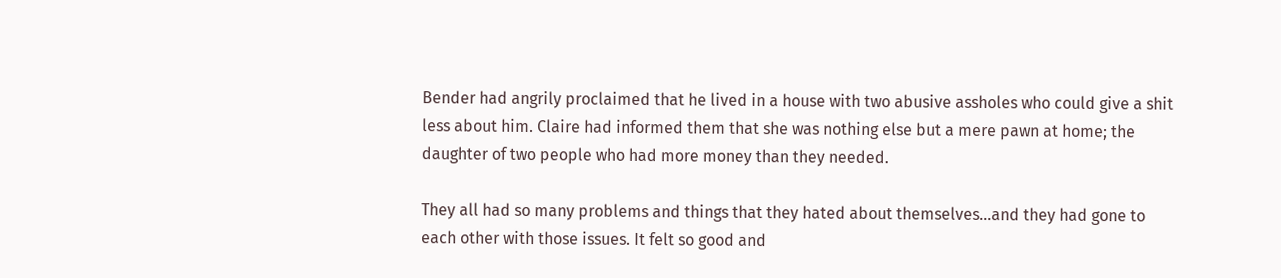Bender had angrily proclaimed that he lived in a house with two abusive assholes who could give a shit less about him. Claire had informed them that she was nothing else but a mere pawn at home; the daughter of two people who had more money than they needed.

They all had so many problems and things that they hated about themselves...and they had gone to each other with those issues. It felt so good and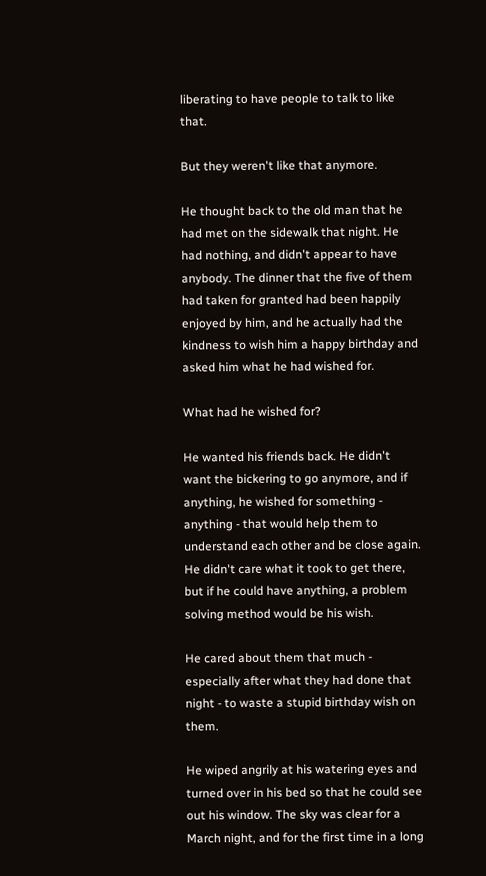liberating to have people to talk to like that.

But they weren't like that anymore.

He thought back to the old man that he had met on the sidewalk that night. He had nothing, and didn't appear to have anybody. The dinner that the five of them had taken for granted had been happily enjoyed by him, and he actually had the kindness to wish him a happy birthday and asked him what he had wished for.

What had he wished for?

He wanted his friends back. He didn't want the bickering to go anymore, and if anything, he wished for something - anything - that would help them to understand each other and be close again. He didn't care what it took to get there, but if he could have anything, a problem solving method would be his wish.

He cared about them that much - especially after what they had done that night - to waste a stupid birthday wish on them.

He wiped angrily at his watering eyes and turned over in his bed so that he could see out his window. The sky was clear for a March night, and for the first time in a long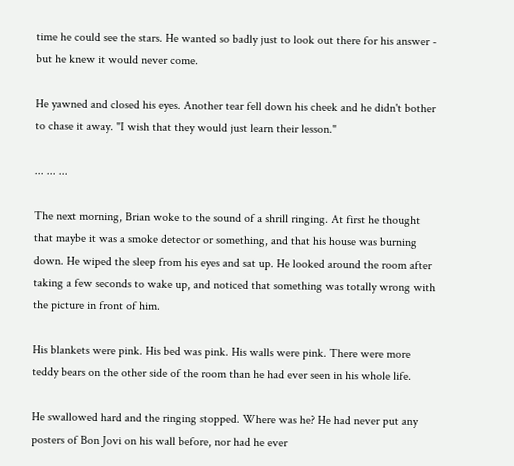time he could see the stars. He wanted so badly just to look out there for his answer - but he knew it would never come.

He yawned and closed his eyes. Another tear fell down his cheek and he didn't bother to chase it away. "I wish that they would just learn their lesson."

... ... ...

The next morning, Brian woke to the sound of a shrill ringing. At first he thought that maybe it was a smoke detector or something, and that his house was burning down. He wiped the sleep from his eyes and sat up. He looked around the room after taking a few seconds to wake up, and noticed that something was totally wrong with the picture in front of him.

His blankets were pink. His bed was pink. His walls were pink. There were more teddy bears on the other side of the room than he had ever seen in his whole life.

He swallowed hard and the ringing stopped. Where was he? He had never put any posters of Bon Jovi on his wall before, nor had he ever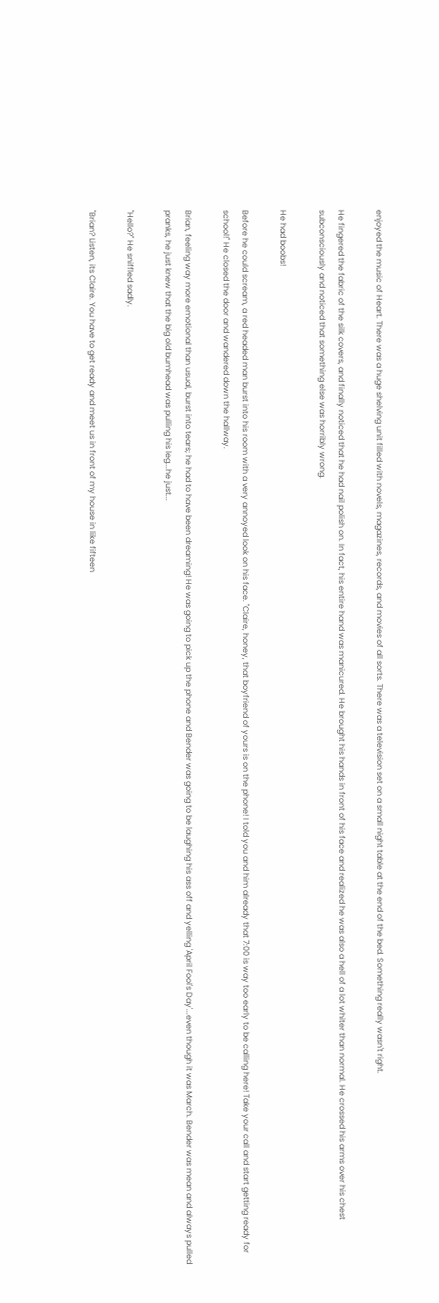enjoyed the music of Heart. There was a huge shelving unit filled with novels, magazines, records, and movies of all sorts. There was a television set on a small night table at the end of the bed. Something really wasn't right.

He fingered the fabric of the silk covers, and finally noticed that he had nail polish on. In fact, his entire hand was manicured. He brought his hands in front of his face and realized he was also a hell of a lot whiter than normal. He crossed his arms over his chest subconsciously and noticed that something else was horribly wrong.

He had boobs!

Before he could scream, a red headed man burst into his room with a very annoyed look on his face. "Claire, honey, that boyfriend of yours is on the phone! I told you and him already that 7:00 is way too early to be calling here! Take your call and start getting ready for school!" He closed the door and wandered down the hallway.

Brian, feeling way more emotional than usual, burst into tears; he had to have been dreaming! He was going to pick up the phone and Bender was going to be laughing his ass off and yelling 'April Fool's Day'...even though it was March. Bender was mean and always pulled pranks, he just knew that the big old bumhead was pulling his leg...he just...

"Hello?" He sniffled sadly.

"Brian? Listen, its Claire. You have to get ready and meet us in front of my house in like fifteen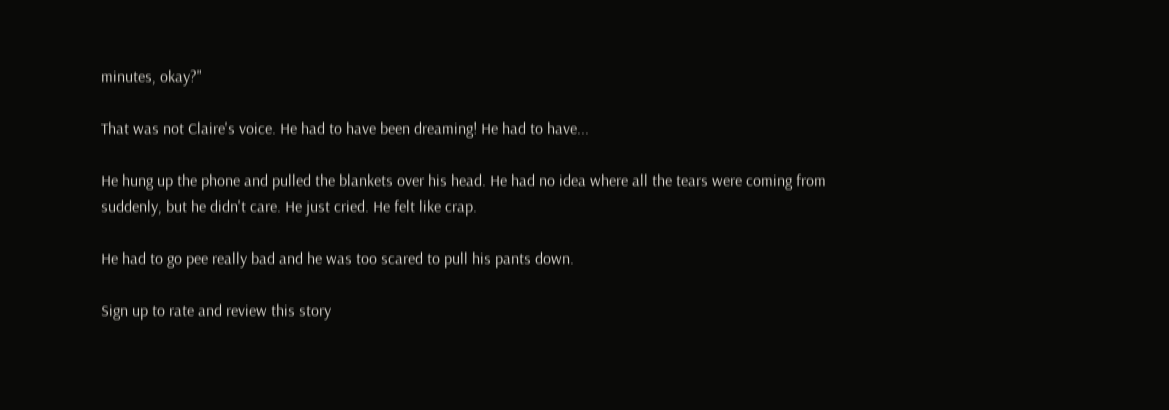minutes, okay?"

That was not Claire's voice. He had to have been dreaming! He had to have...

He hung up the phone and pulled the blankets over his head. He had no idea where all the tears were coming from suddenly, but he didn't care. He just cried. He felt like crap.

He had to go pee really bad and he was too scared to pull his pants down.

Sign up to rate and review this story